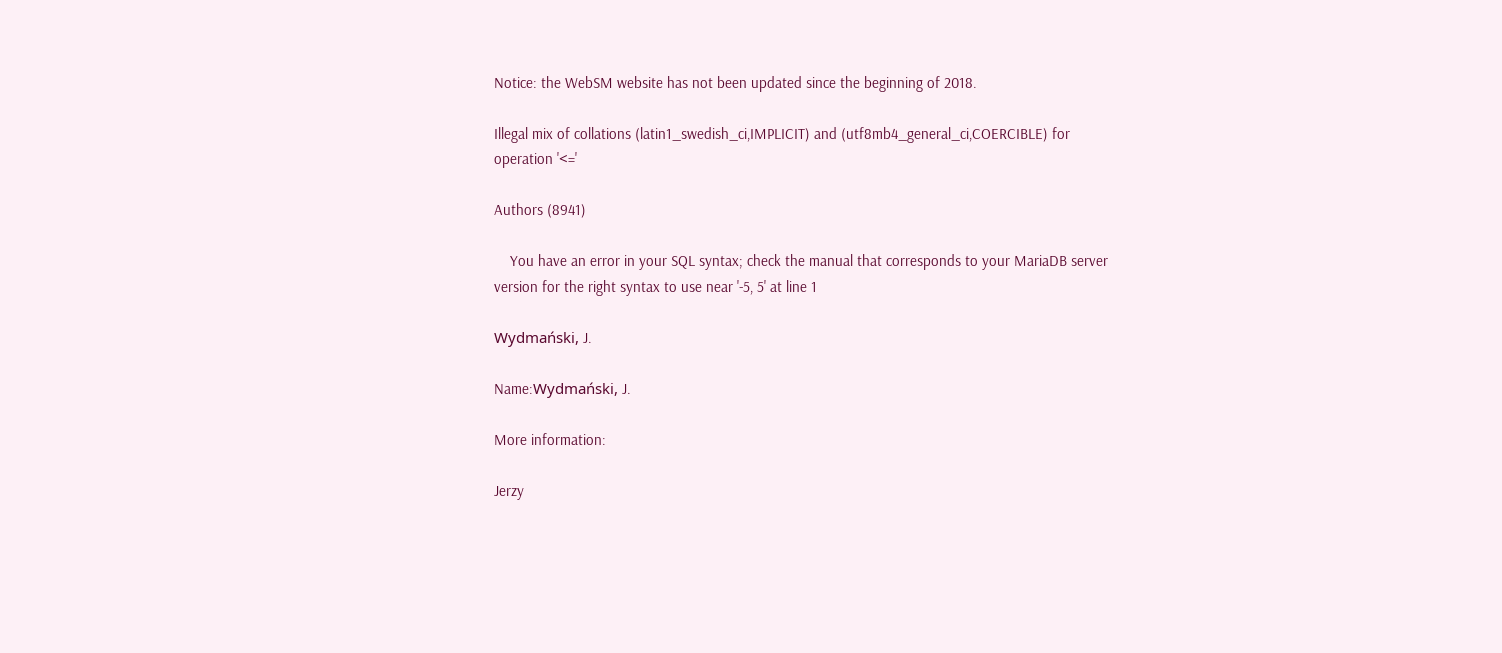Notice: the WebSM website has not been updated since the beginning of 2018.

Illegal mix of collations (latin1_swedish_ci,IMPLICIT) and (utf8mb4_general_ci,COERCIBLE) for operation '<='

Authors (8941)

    You have an error in your SQL syntax; check the manual that corresponds to your MariaDB server version for the right syntax to use near '-5, 5' at line 1

Wydmański, J.

Name:Wydmański, J.

More information:

Jerzy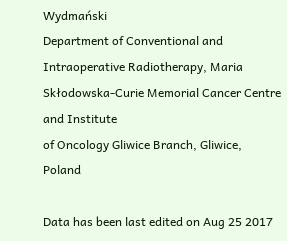Wydmański
Department of Conventional and Intraoperative Radiotherapy, Maria Skłodowska-Curie Memorial Cancer Centre and Institute
of Oncology Gliwice Branch, Gliwice, Poland

Data has been last edited on Aug 25 2017